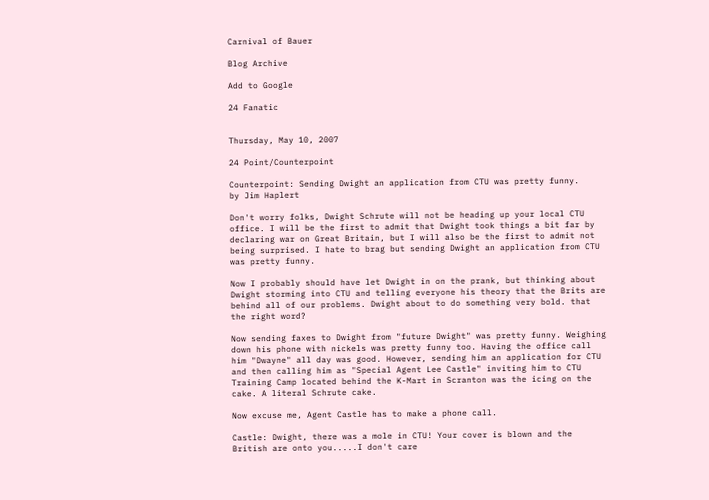Carnival of Bauer

Blog Archive

Add to Google

24 Fanatic


Thursday, May 10, 2007

24 Point/Counterpoint

Counterpoint: Sending Dwight an application from CTU was pretty funny.
by Jim Haplert

Don't worry folks, Dwight Schrute will not be heading up your local CTU office. I will be the first to admit that Dwight took things a bit far by declaring war on Great Britain, but I will also be the first to admit not being surprised. I hate to brag but sending Dwight an application from CTU was pretty funny.

Now I probably should have let Dwight in on the prank, but thinking about Dwight storming into CTU and telling everyone his theory that the Brits are behind all of our problems. Dwight about to do something very bold. that the right word?

Now sending faxes to Dwight from "future Dwight" was pretty funny. Weighing down his phone with nickels was pretty funny too. Having the office call him "Dwayne" all day was good. However, sending him an application for CTU and then calling him as "Special Agent Lee Castle" inviting him to CTU Training Camp located behind the K-Mart in Scranton was the icing on the cake. A literal Schrute cake.

Now excuse me, Agent Castle has to make a phone call.

Castle: Dwight, there was a mole in CTU! Your cover is blown and the British are onto you.....I don't care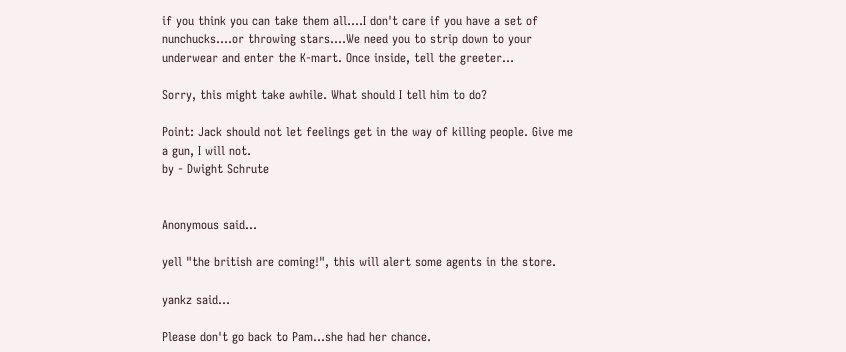if you think you can take them all....I don't care if you have a set of nunchucks....or throwing stars....We need you to strip down to your underwear and enter the K-mart. Once inside, tell the greeter...

Sorry, this might take awhile. What should I tell him to do?

Point: Jack should not let feelings get in the way of killing people. Give me a gun, I will not.
by - Dwight Schrute


Anonymous said...

yell "the british are coming!", this will alert some agents in the store.

yankz said...

Please don't go back to Pam...she had her chance.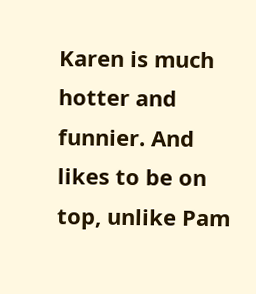Karen is much hotter and funnier. And likes to be on top, unlike Pam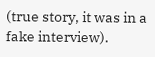(true story, it was in a fake interview).